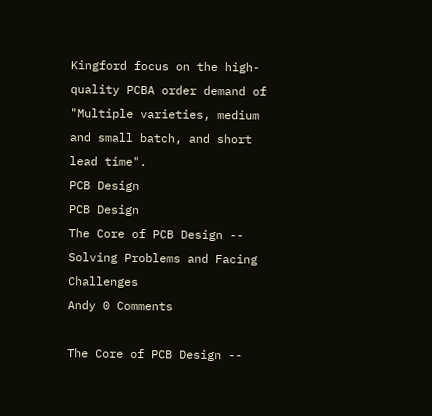Kingford focus on the high-quality PCBA order demand of "Multiple varieties, medium and small batch, and short lead time".
PCB Design
PCB Design
The Core of PCB Design -- Solving Problems and Facing Challenges
Andy 0 Comments

The Core of PCB Design --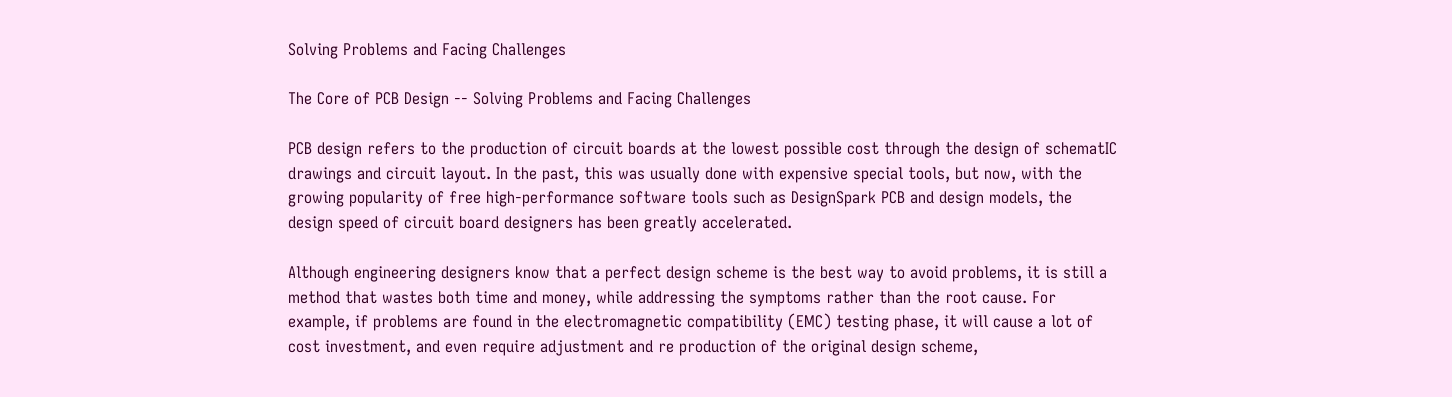Solving Problems and Facing Challenges

The Core of PCB Design -- Solving Problems and Facing Challenges

PCB design refers to the production of circuit boards at the lowest possible cost through the design of schematIC drawings and circuit layout. In the past, this was usually done with expensive special tools, but now, with the growing popularity of free high-performance software tools such as DesignSpark PCB and design models, the design speed of circuit board designers has been greatly accelerated.

Although engineering designers know that a perfect design scheme is the best way to avoid problems, it is still a method that wastes both time and money, while addressing the symptoms rather than the root cause. For example, if problems are found in the electromagnetic compatibility (EMC) testing phase, it will cause a lot of cost investment, and even require adjustment and re production of the original design scheme,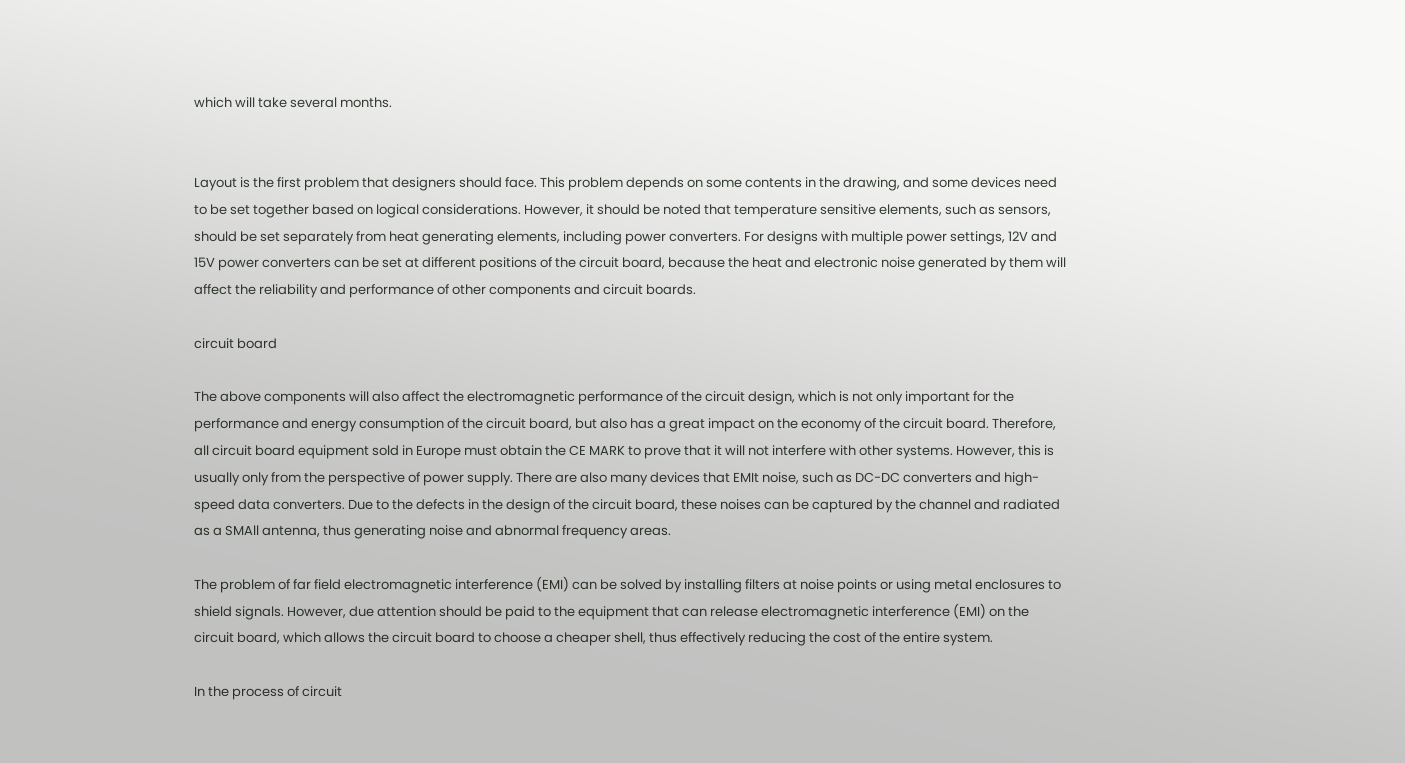which will take several months.


Layout is the first problem that designers should face. This problem depends on some contents in the drawing, and some devices need to be set together based on logical considerations. However, it should be noted that temperature sensitive elements, such as sensors, should be set separately from heat generating elements, including power converters. For designs with multiple power settings, 12V and 15V power converters can be set at different positions of the circuit board, because the heat and electronic noise generated by them will affect the reliability and performance of other components and circuit boards.

circuit board

The above components will also affect the electromagnetic performance of the circuit design, which is not only important for the performance and energy consumption of the circuit board, but also has a great impact on the economy of the circuit board. Therefore, all circuit board equipment sold in Europe must obtain the CE MARK to prove that it will not interfere with other systems. However, this is usually only from the perspective of power supply. There are also many devices that EMIt noise, such as DC-DC converters and high-speed data converters. Due to the defects in the design of the circuit board, these noises can be captured by the channel and radiated as a SMAll antenna, thus generating noise and abnormal frequency areas.

The problem of far field electromagnetic interference (EMI) can be solved by installing filters at noise points or using metal enclosures to shield signals. However, due attention should be paid to the equipment that can release electromagnetic interference (EMI) on the circuit board, which allows the circuit board to choose a cheaper shell, thus effectively reducing the cost of the entire system.

In the process of circuit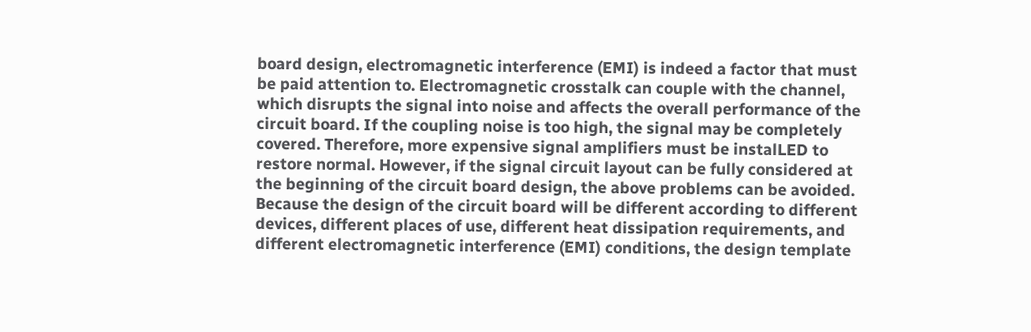board design, electromagnetic interference (EMI) is indeed a factor that must be paid attention to. Electromagnetic crosstalk can couple with the channel, which disrupts the signal into noise and affects the overall performance of the circuit board. If the coupling noise is too high, the signal may be completely covered. Therefore, more expensive signal amplifiers must be instalLED to restore normal. However, if the signal circuit layout can be fully considered at the beginning of the circuit board design, the above problems can be avoided. Because the design of the circuit board will be different according to different devices, different places of use, different heat dissipation requirements, and different electromagnetic interference (EMI) conditions, the design template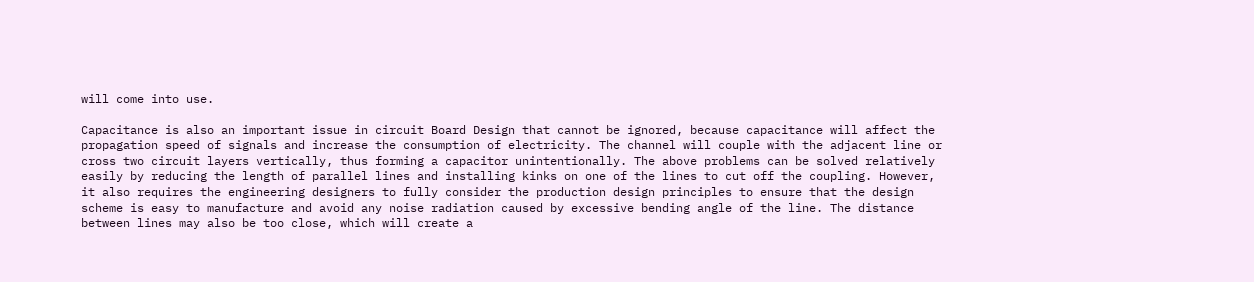will come into use.

Capacitance is also an important issue in circuit Board Design that cannot be ignored, because capacitance will affect the propagation speed of signals and increase the consumption of electricity. The channel will couple with the adjacent line or cross two circuit layers vertically, thus forming a capacitor unintentionally. The above problems can be solved relatively easily by reducing the length of parallel lines and installing kinks on one of the lines to cut off the coupling. However, it also requires the engineering designers to fully consider the production design principles to ensure that the design scheme is easy to manufacture and avoid any noise radiation caused by excessive bending angle of the line. The distance between lines may also be too close, which will create a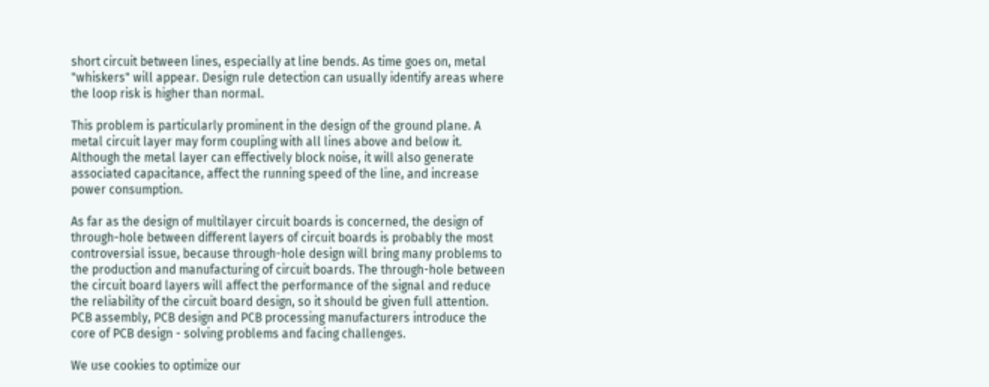short circuit between lines, especially at line bends. As time goes on, metal "whiskers" will appear. Design rule detection can usually identify areas where the loop risk is higher than normal.

This problem is particularly prominent in the design of the ground plane. A metal circuit layer may form coupling with all lines above and below it. Although the metal layer can effectively block noise, it will also generate associated capacitance, affect the running speed of the line, and increase power consumption.

As far as the design of multilayer circuit boards is concerned, the design of through-hole between different layers of circuit boards is probably the most controversial issue, because through-hole design will bring many problems to the production and manufacturing of circuit boards. The through-hole between the circuit board layers will affect the performance of the signal and reduce the reliability of the circuit board design, so it should be given full attention. PCB assembly, PCB design and PCB processing manufacturers introduce the core of PCB design - solving problems and facing challenges.

We use cookies to optimize our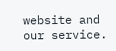website and our service.